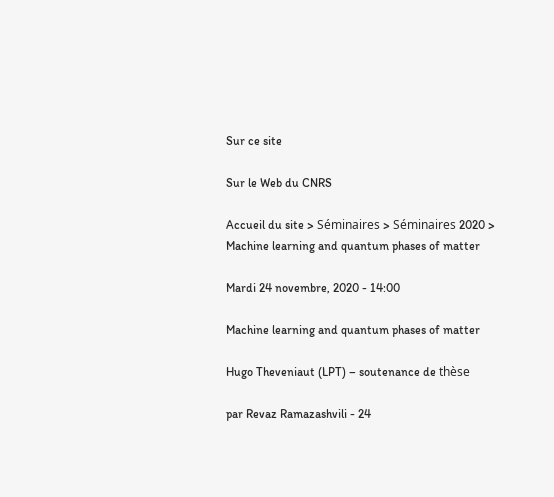Sur ce site

Sur le Web du CNRS

Accueil du site > Séminaires > Séminaires 2020 > Machine learning and quantum phases of matter

Mardi 24 novembre, 2020 - 14:00

Machine learning and quantum phases of matter

Hugo Theveniaut (LPT) – soutenance de thèse

par Revaz Ramazashvili - 24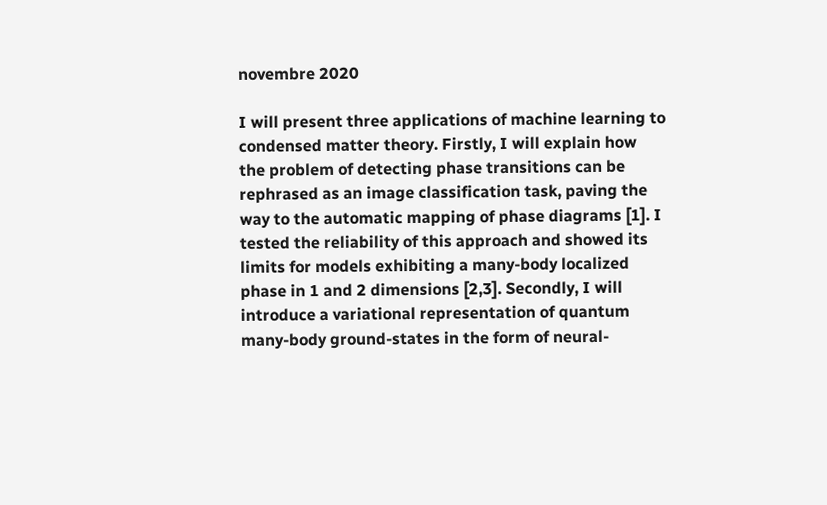novembre 2020

I will present three applications of machine learning to condensed matter theory. Firstly, I will explain how the problem of detecting phase transitions can be rephrased as an image classification task, paving the way to the automatic mapping of phase diagrams [1]. I tested the reliability of this approach and showed its limits for models exhibiting a many-body localized phase in 1 and 2 dimensions [2,3]. Secondly, I will introduce a variational representation of quantum many-body ground-states in the form of neural-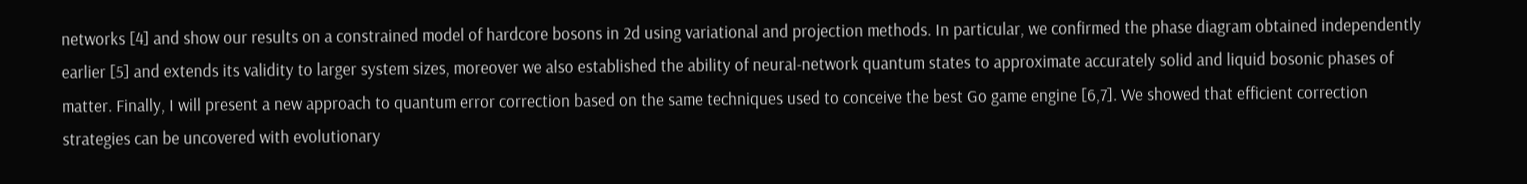networks [4] and show our results on a constrained model of hardcore bosons in 2d using variational and projection methods. In particular, we confirmed the phase diagram obtained independently earlier [5] and extends its validity to larger system sizes, moreover we also established the ability of neural-network quantum states to approximate accurately solid and liquid bosonic phases of matter. Finally, I will present a new approach to quantum error correction based on the same techniques used to conceive the best Go game engine [6,7]. We showed that efficient correction strategies can be uncovered with evolutionary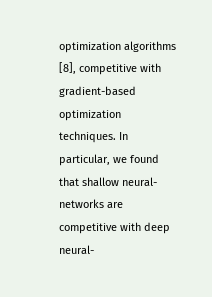optimization algorithms [8], competitive with gradient-based optimization techniques. In particular, we found that shallow neural-networks are competitive with deep neural-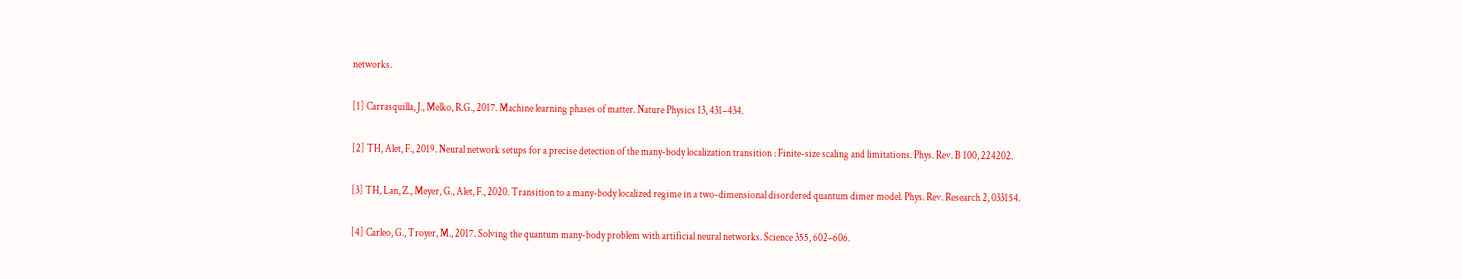networks.

[1] Carrasquilla, J., Melko, R.G., 2017. Machine learning phases of matter. Nature Physics 13, 431–434.

[2] TH, Alet, F., 2019. Neural network setups for a precise detection of the many-body localization transition : Finite-size scaling and limitations. Phys. Rev. B 100, 224202.

[3] TH, Lan, Z., Meyer, G., Alet, F., 2020. Transition to a many-body localized regime in a two-dimensional disordered quantum dimer model. Phys. Rev. Research 2, 033154.

[4] Carleo, G., Troyer, M., 2017. Solving the quantum many-body problem with artificial neural networks. Science 355, 602–606.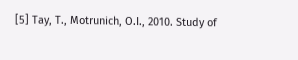[5] Tay, T., Motrunich, O.I., 2010. Study of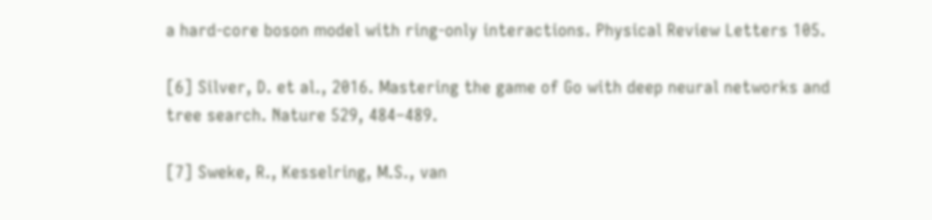a hard-core boson model with ring-only interactions. Physical Review Letters 105.

[6] Silver, D. et al., 2016. Mastering the game of Go with deep neural networks and tree search. Nature 529, 484–489.

[7] Sweke, R., Kesselring, M.S., van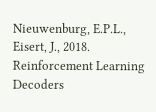Nieuwenburg, E.P.L., Eisert, J., 2018. Reinforcement Learning Decoders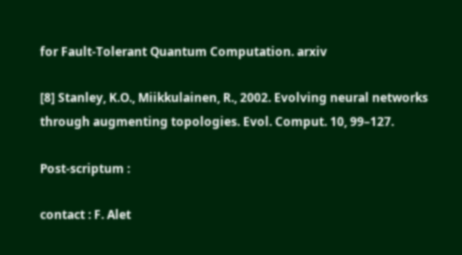for Fault-Tolerant Quantum Computation. arxiv

[8] Stanley, K.O., Miikkulainen, R., 2002. Evolving neural networks through augmenting topologies. Evol. Comput. 10, 99–127.

Post-scriptum :

contact : F. Alet